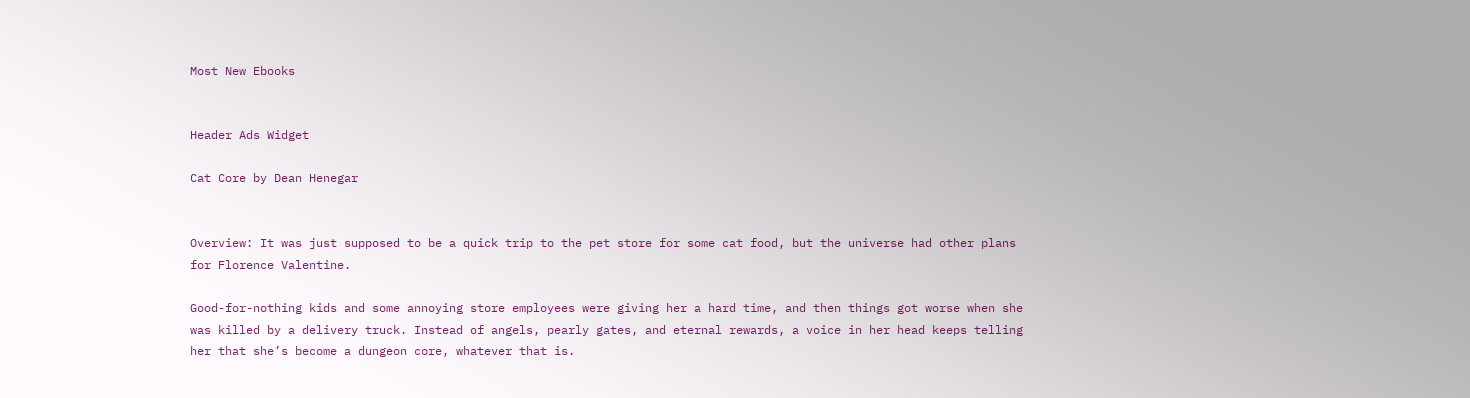Most New Ebooks


Header Ads Widget

Cat Core by Dean Henegar


Overview: It was just supposed to be a quick trip to the pet store for some cat food, but the universe had other plans for Florence Valentine.

Good-for-nothing kids and some annoying store employees were giving her a hard time, and then things got worse when she was killed by a delivery truck. Instead of angels, pearly gates, and eternal rewards, a voice in her head keeps telling her that she’s become a dungeon core, whatever that is.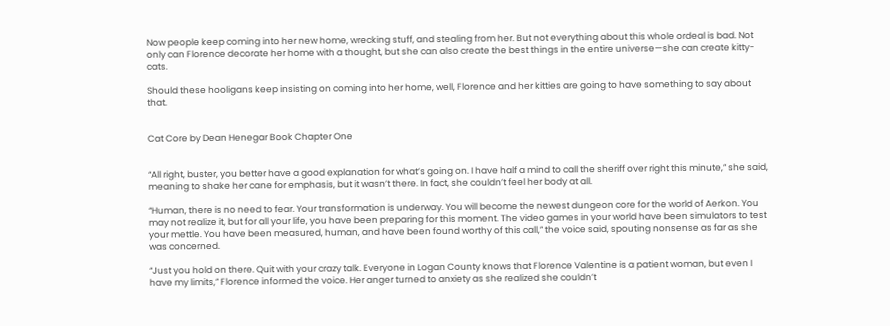Now people keep coming into her new home, wrecking stuff, and stealing from her. But not everything about this whole ordeal is bad. Not only can Florence decorate her home with a thought, but she can also create the best things in the entire universe—she can create kitty-cats.

Should these hooligans keep insisting on coming into her home, well, Florence and her kitties are going to have something to say about that.


Cat Core by Dean Henegar Book Chapter One


“All right, buster, you better have a good explanation for what’s going on. I have half a mind to call the sheriff over right this minute,” she said, meaning to shake her cane for emphasis, but it wasn’t there. In fact, she couldn’t feel her body at all.

“Human, there is no need to fear. Your transformation is underway. You will become the newest dungeon core for the world of Aerkon. You may not realize it, but for all your life, you have been preparing for this moment. The video games in your world have been simulators to test your mettle. You have been measured, human, and have been found worthy of this call,” the voice said, spouting nonsense as far as she was concerned.

“Just you hold on there. Quit with your crazy talk. Everyone in Logan County knows that Florence Valentine is a patient woman, but even I have my limits,” Florence informed the voice. Her anger turned to anxiety as she realized she couldn’t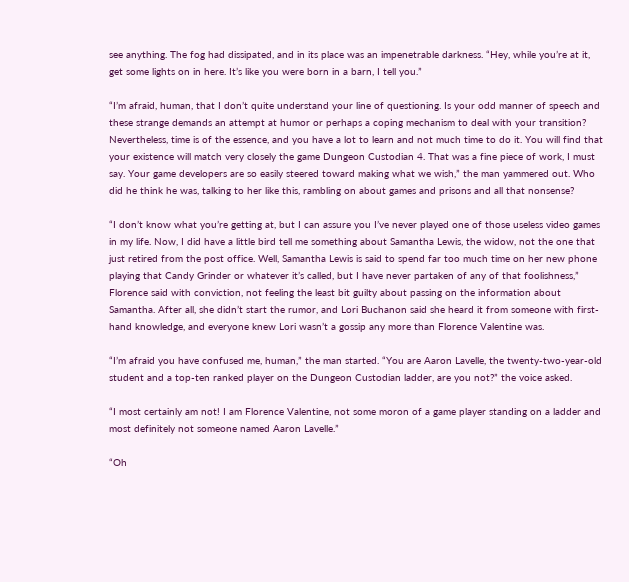see anything. The fog had dissipated, and in its place was an impenetrable darkness. “Hey, while you’re at it, get some lights on in here. It’s like you were born in a barn, I tell you.”

“I’m afraid, human, that I don’t quite understand your line of questioning. Is your odd manner of speech and these strange demands an attempt at humor or perhaps a coping mechanism to deal with your transition? Nevertheless, time is of the essence, and you have a lot to learn and not much time to do it. You will find that your existence will match very closely the game Dungeon Custodian 4. That was a fine piece of work, I must say. Your game developers are so easily steered toward making what we wish,” the man yammered out. Who did he think he was, talking to her like this, rambling on about games and prisons and all that nonsense?

“I don’t know what you’re getting at, but I can assure you I’ve never played one of those useless video games in my life. Now, I did have a little bird tell me something about Samantha Lewis, the widow, not the one that just retired from the post office. Well, Samantha Lewis is said to spend far too much time on her new phone playing that Candy Grinder or whatever it’s called, but I have never partaken of any of that foolishness,” Florence said with conviction, not feeling the least bit guilty about passing on the information about Samantha. After all, she didn’t start the rumor, and Lori Buchanon said she heard it from someone with first-hand knowledge, and everyone knew Lori wasn’t a gossip any more than Florence Valentine was.

“I’m afraid you have confused me, human,” the man started. “You are Aaron Lavelle, the twenty-two-year-old student and a top-ten ranked player on the Dungeon Custodian ladder, are you not?” the voice asked.

“I most certainly am not! I am Florence Valentine, not some moron of a game player standing on a ladder and most definitely not someone named Aaron Lavelle.”

“Oh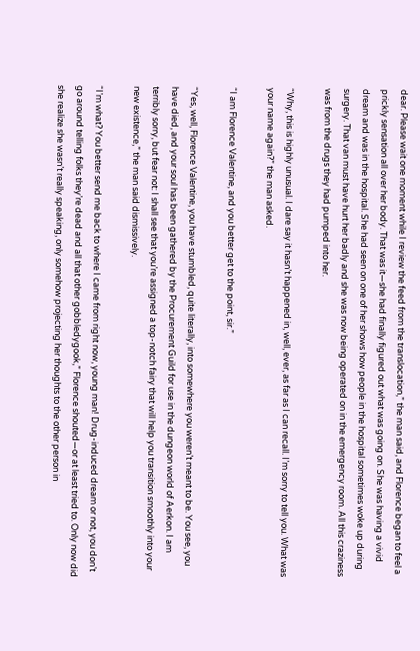dear. Please wait one moment while I review the feed from the translocation,” the man said, and Florence began to feel a prickly sensation all over her body. That was it—she had finally figured out what was going on. She was having a vivid dream and was in the hospital. She had seen on one of her shows how people in the hospital sometimes woke up during surgery. That van must have hurt her badly and she was now being operated on in the emergency room. All this craziness was from the drugs they had pumped into her.

“Why, this is highly unusual. I dare say it hasn’t happened in, well, ever, as far as I can recall. I’m sorry to tell you. What was your name again?” the man asked.

“I am Florence Valentine, and you better get to the point, sir.”

“Yes, well, Florence Valentine, you have stumbled, quite literally, into somewhere you weren’t meant to be. You see, you have died, and your soul has been gathered by the Procurement Guild for use in the dungeon world of Aerkon. I am terribly sorry, but fear not: I shall see that you’re assigned a top-notch fairy that will help you transition smoothly into your new existence,” the man said dismissively.

“I’m what? You better send me back to where I came from right now, young man! Drug-induced dream or not, you don’t go around telling folks they’re dead and all that other gobbledygook,” Florence shouted—or at least tried to. Only now did she realize she wasn’t really speaking, only somehow projecting her thoughts to the other person in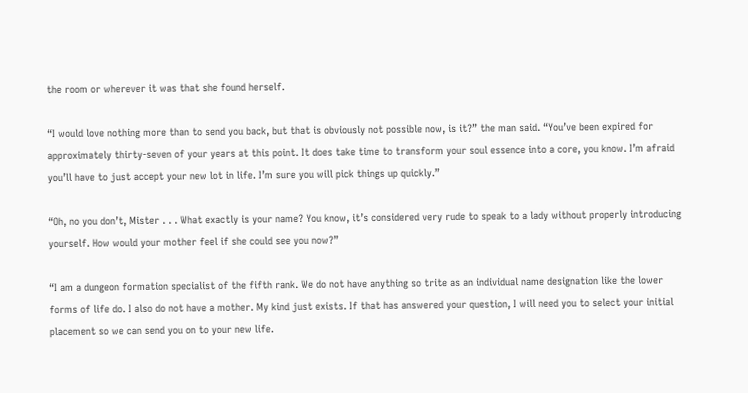the room or wherever it was that she found herself.

“I would love nothing more than to send you back, but that is obviously not possible now, is it?” the man said. “You’ve been expired for approximately thirty-seven of your years at this point. It does take time to transform your soul essence into a core, you know. I’m afraid you’ll have to just accept your new lot in life. I’m sure you will pick things up quickly.”

“Oh, no you don’t, Mister . . . What exactly is your name? You know, it’s considered very rude to speak to a lady without properly introducing yourself. How would your mother feel if she could see you now?”

“I am a dungeon formation specialist of the fifth rank. We do not have anything so trite as an individual name designation like the lower forms of life do. I also do not have a mother. My kind just exists. If that has answered your question, I will need you to select your initial placement so we can send you on to your new life.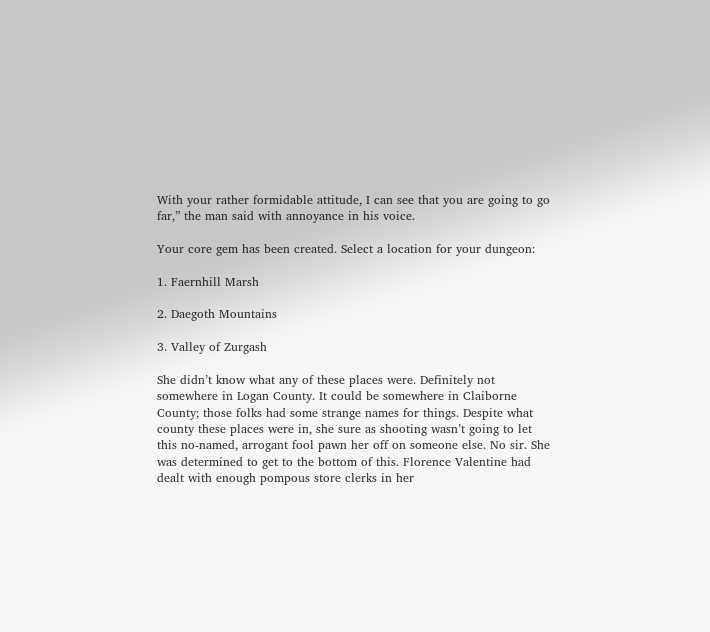With your rather formidable attitude, I can see that you are going to go far,” the man said with annoyance in his voice.

Your core gem has been created. Select a location for your dungeon:

1. Faernhill Marsh

2. Daegoth Mountains

3. Valley of Zurgash

She didn’t know what any of these places were. Definitely not somewhere in Logan County. It could be somewhere in Claiborne County; those folks had some strange names for things. Despite what county these places were in, she sure as shooting wasn’t going to let this no-named, arrogant fool pawn her off on someone else. No sir. She was determined to get to the bottom of this. Florence Valentine had dealt with enough pompous store clerks in her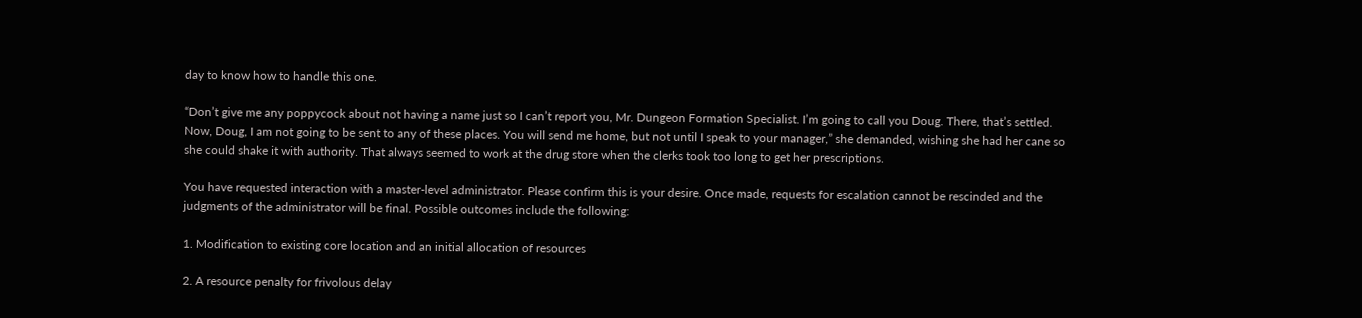day to know how to handle this one.

“Don’t give me any poppycock about not having a name just so I can’t report you, Mr. Dungeon Formation Specialist. I’m going to call you Doug. There, that’s settled. Now, Doug, I am not going to be sent to any of these places. You will send me home, but not until I speak to your manager,” she demanded, wishing she had her cane so she could shake it with authority. That always seemed to work at the drug store when the clerks took too long to get her prescriptions.

You have requested interaction with a master-level administrator. Please confirm this is your desire. Once made, requests for escalation cannot be rescinded and the judgments of the administrator will be final. Possible outcomes include the following:

1. Modification to existing core location and an initial allocation of resources

2. A resource penalty for frivolous delay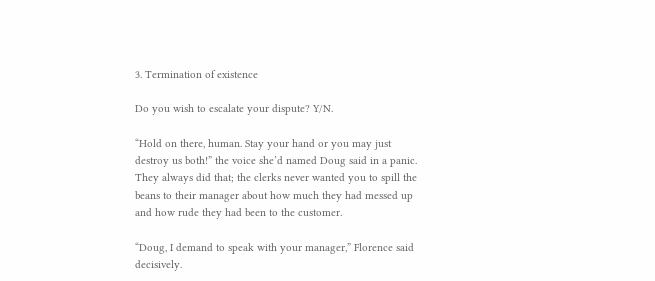3. Termination of existence

Do you wish to escalate your dispute? Y/N.

“Hold on there, human. Stay your hand or you may just destroy us both!” the voice she’d named Doug said in a panic. They always did that; the clerks never wanted you to spill the beans to their manager about how much they had messed up and how rude they had been to the customer.

“Doug, I demand to speak with your manager,” Florence said decisively.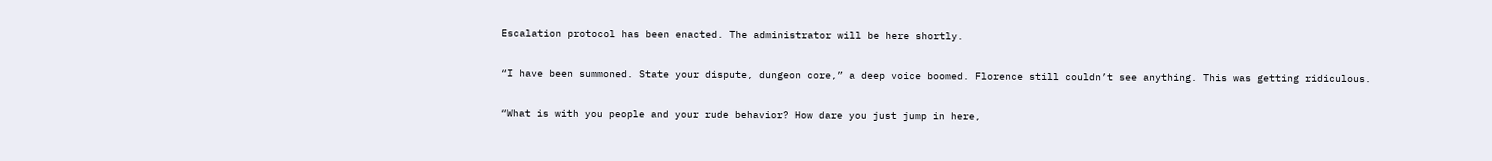Escalation protocol has been enacted. The administrator will be here shortly.

“I have been summoned. State your dispute, dungeon core,” a deep voice boomed. Florence still couldn’t see anything. This was getting ridiculous.

“What is with you people and your rude behavior? How dare you just jump in here,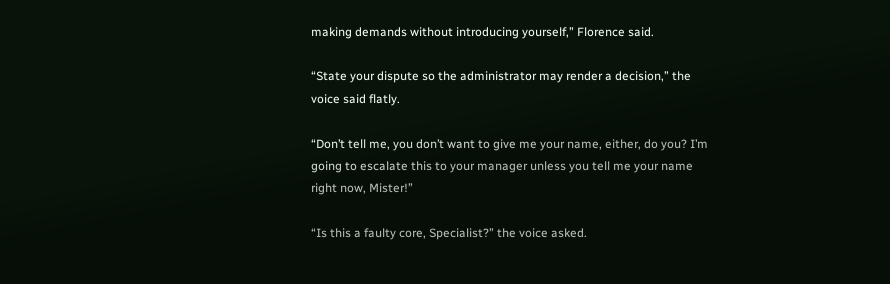making demands without introducing yourself,” Florence said.

“State your dispute so the administrator may render a decision,” the voice said flatly.

“Don’t tell me, you don’t want to give me your name, either, do you? I’m going to escalate this to your manager unless you tell me your name right now, Mister!”

“Is this a faulty core, Specialist?” the voice asked.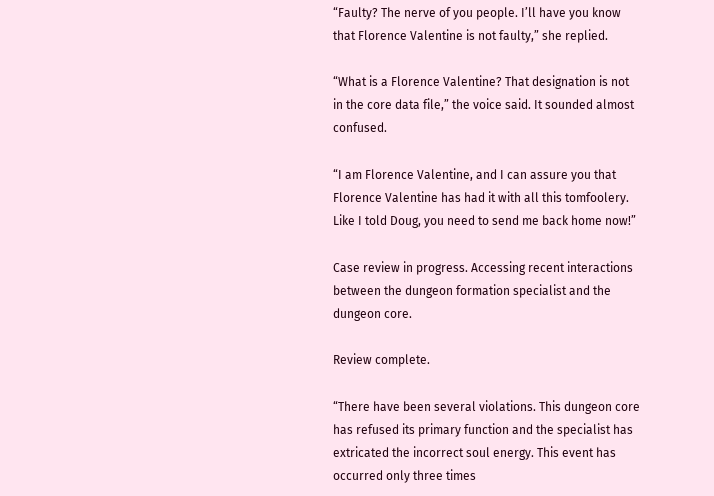“Faulty? The nerve of you people. I’ll have you know that Florence Valentine is not faulty,” she replied.

“What is a Florence Valentine? That designation is not in the core data file,” the voice said. It sounded almost confused.

“I am Florence Valentine, and I can assure you that Florence Valentine has had it with all this tomfoolery. Like I told Doug, you need to send me back home now!”

Case review in progress. Accessing recent interactions between the dungeon formation specialist and the dungeon core.

Review complete.

“There have been several violations. This dungeon core has refused its primary function and the specialist has extricated the incorrect soul energy. This event has occurred only three times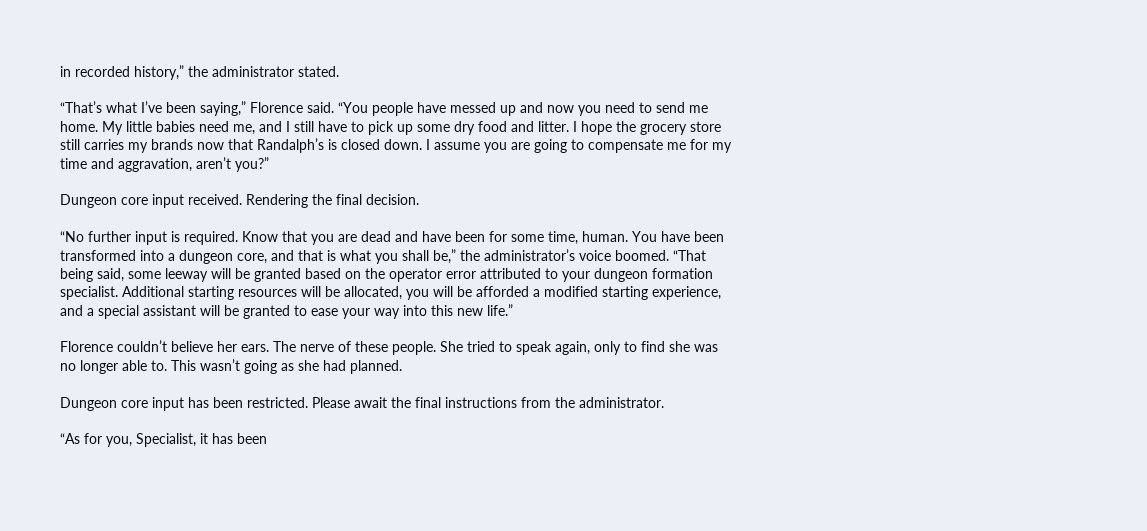in recorded history,” the administrator stated.

“That’s what I’ve been saying,” Florence said. “You people have messed up and now you need to send me home. My little babies need me, and I still have to pick up some dry food and litter. I hope the grocery store still carries my brands now that Randalph’s is closed down. I assume you are going to compensate me for my time and aggravation, aren’t you?”

Dungeon core input received. Rendering the final decision.

“No further input is required. Know that you are dead and have been for some time, human. You have been transformed into a dungeon core, and that is what you shall be,” the administrator’s voice boomed. “That being said, some leeway will be granted based on the operator error attributed to your dungeon formation specialist. Additional starting resources will be allocated, you will be afforded a modified starting experience, and a special assistant will be granted to ease your way into this new life.”

Florence couldn’t believe her ears. The nerve of these people. She tried to speak again, only to find she was no longer able to. This wasn’t going as she had planned.

Dungeon core input has been restricted. Please await the final instructions from the administrator.

“As for you, Specialist, it has been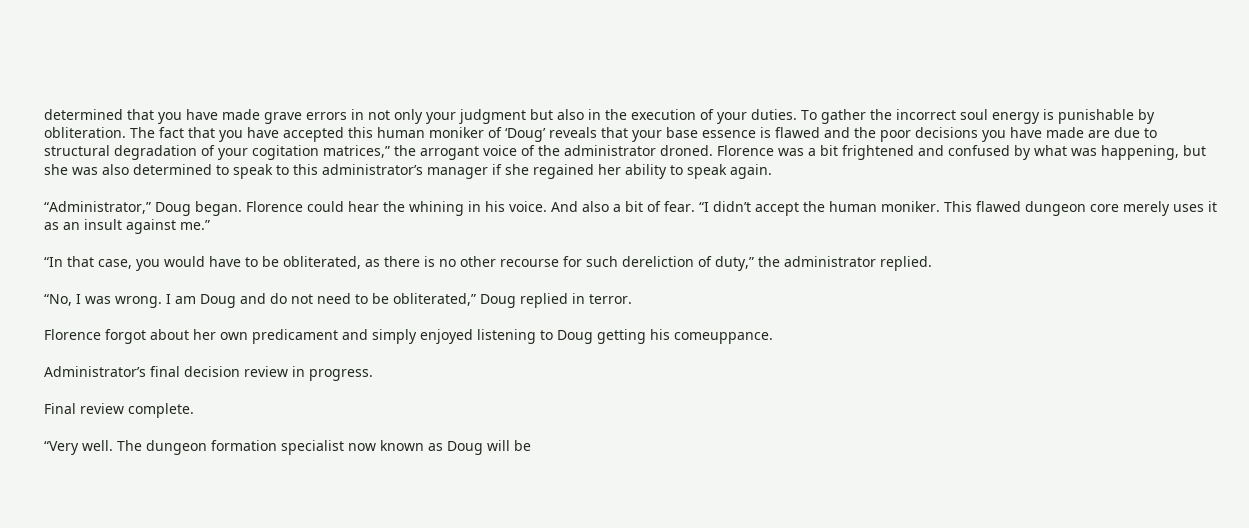determined that you have made grave errors in not only your judgment but also in the execution of your duties. To gather the incorrect soul energy is punishable by obliteration. The fact that you have accepted this human moniker of ‘Doug’ reveals that your base essence is flawed and the poor decisions you have made are due to structural degradation of your cogitation matrices,” the arrogant voice of the administrator droned. Florence was a bit frightened and confused by what was happening, but she was also determined to speak to this administrator’s manager if she regained her ability to speak again.

“Administrator,” Doug began. Florence could hear the whining in his voice. And also a bit of fear. “I didn’t accept the human moniker. This flawed dungeon core merely uses it as an insult against me.”

“In that case, you would have to be obliterated, as there is no other recourse for such dereliction of duty,” the administrator replied.

“No, I was wrong. I am Doug and do not need to be obliterated,” Doug replied in terror.

Florence forgot about her own predicament and simply enjoyed listening to Doug getting his comeuppance.

Administrator’s final decision review in progress.

Final review complete.

“Very well. The dungeon formation specialist now known as Doug will be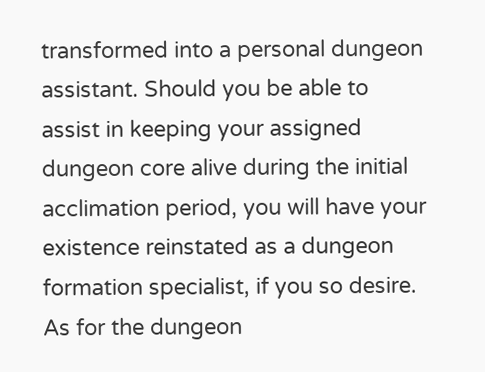transformed into a personal dungeon assistant. Should you be able to assist in keeping your assigned dungeon core alive during the initial acclimation period, you will have your existence reinstated as a dungeon formation specialist, if you so desire. As for the dungeon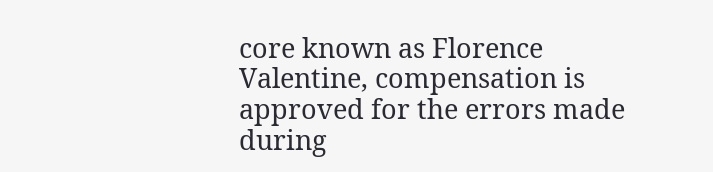core known as Florence Valentine, compensation is approved for the errors made during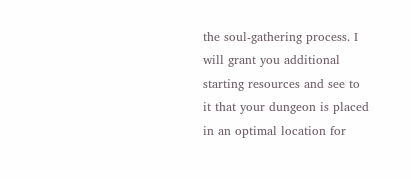the soul-gathering process. I will grant you additional starting resources and see to it that your dungeon is placed in an optimal location for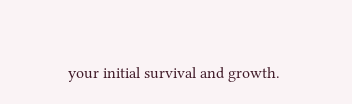your initial survival and growth.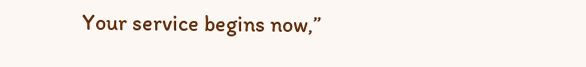Your service begins now,”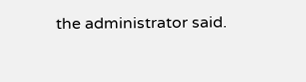the administrator said.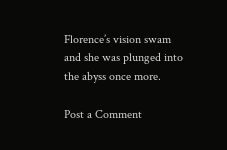Florence’s vision swam and she was plunged into the abyss once more.

Post a Comment